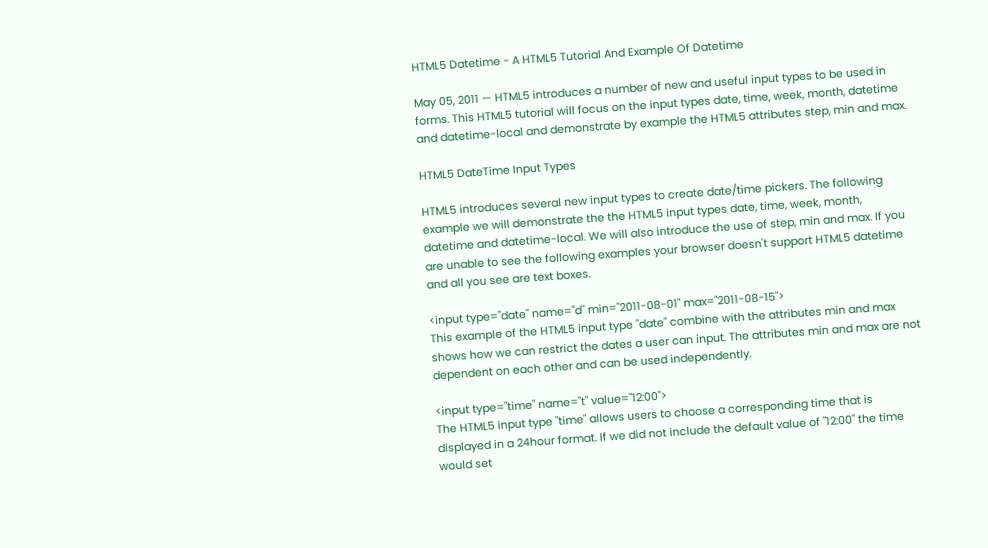HTML5 Datetime - A HTML5 Tutorial And Example Of Datetime

May 05, 2011 — HTML5 introduces a number of new and useful input types to be used in forms. This HTML5 tutorial will focus on the input types date, time, week, month, datetime and datetime-local and demonstrate by example the HTML5 attributes step, min and max.

HTML5 DateTime Input Types

HTML5 introduces several new input types to create date/time pickers. The following example we will demonstrate the the HTML5 input types date, time, week, month, datetime and datetime-local. We will also introduce the use of step, min and max. If you are unable to see the following examples your browser doesn't support HTML5 datetime and all you see are text boxes.

<input type="date" name="d" min="2011-08-01" max="2011-08-15">
This example of the HTML5 input type "date" combine with the attributes min and max shows how we can restrict the dates a user can input. The attributes min and max are not dependent on each other and can be used independently.

<input type="time" name="t" value="12:00">
The HTML5 input type "time" allows users to choose a corresponding time that is displayed in a 24hour format. If we did not include the default value of "12:00" the time would set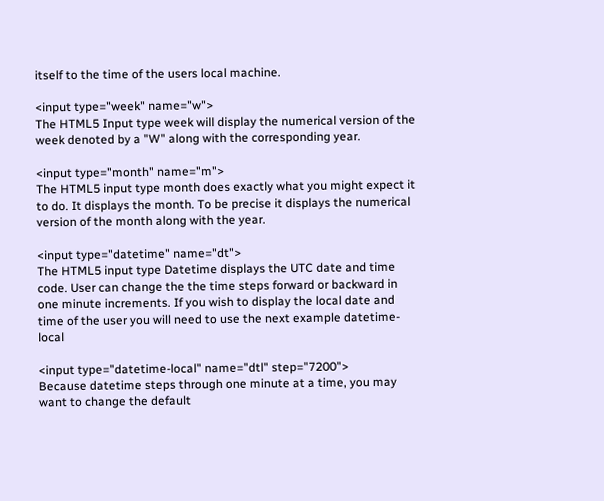itself to the time of the users local machine.

<input type="week" name="w">
The HTML5 Input type week will display the numerical version of the week denoted by a "W" along with the corresponding year.

<input type="month" name="m">
The HTML5 input type month does exactly what you might expect it to do. It displays the month. To be precise it displays the numerical version of the month along with the year.

<input type="datetime" name="dt">
The HTML5 input type Datetime displays the UTC date and time code. User can change the the time steps forward or backward in one minute increments. If you wish to display the local date and time of the user you will need to use the next example datetime-local

<input type="datetime-local" name="dtl" step="7200">
Because datetime steps through one minute at a time, you may want to change the default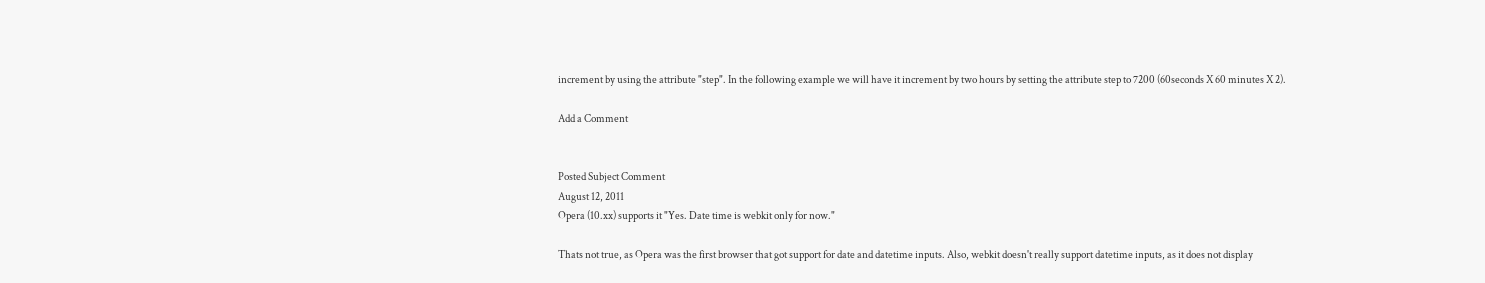increment by using the attribute "step". In the following example we will have it increment by two hours by setting the attribute step to 7200 (60seconds X 60 minutes X 2).

Add a Comment


Posted Subject Comment
August 12, 2011
Opera (10.xx) supports it "Yes. Date time is webkit only for now."

Thats not true, as Opera was the first browser that got support for date and datetime inputs. Also, webkit doesn't really support datetime inputs, as it does not display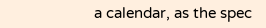a calendar, as the spec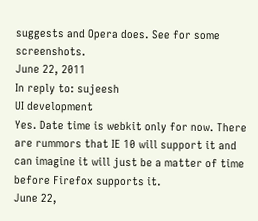suggests and Opera does. See for some screenshots.
June 22, 2011
In reply to: sujeesh
UI development
Yes. Date time is webkit only for now. There are rummors that IE 10 will support it and can imagine it will just be a matter of time before Firefox supports it.
June 22,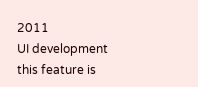2011
UI development this feature is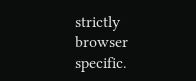strictly browser specific.